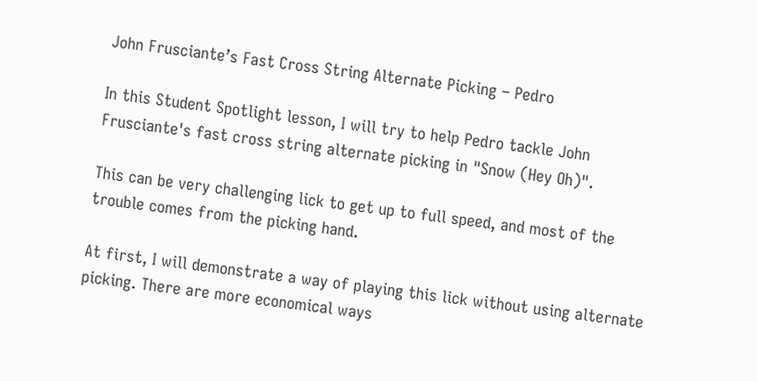John Frusciante’s Fast Cross String Alternate Picking – Pedro

In this Student Spotlight lesson, I will try to help Pedro tackle John Frusciante's fast cross string alternate picking in "Snow (Hey Oh)".

This can be very challenging lick to get up to full speed, and most of the trouble comes from the picking hand.

At first, I will demonstrate a way of playing this lick without using alternate picking. There are more economical ways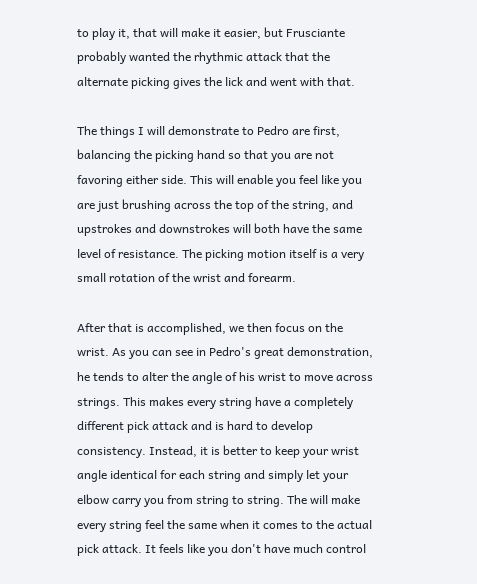to play it, that will make it easier, but Frusciante probably wanted the rhythmic attack that the alternate picking gives the lick and went with that.

The things I will demonstrate to Pedro are first, balancing the picking hand so that you are not favoring either side. This will enable you feel like you are just brushing across the top of the string, and upstrokes and downstrokes will both have the same level of resistance. The picking motion itself is a very small rotation of the wrist and forearm.

After that is accomplished, we then focus on the wrist. As you can see in Pedro's great demonstration, he tends to alter the angle of his wrist to move across strings. This makes every string have a completely different pick attack and is hard to develop consistency. Instead, it is better to keep your wrist angle identical for each string and simply let your elbow carry you from string to string. The will make every string feel the same when it comes to the actual pick attack. It feels like you don't have much control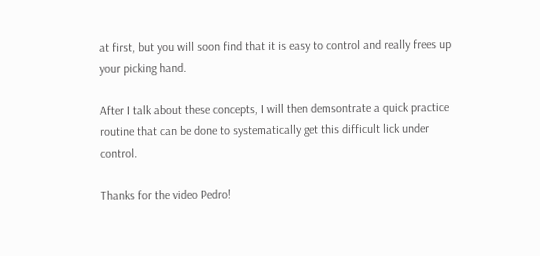at first, but you will soon find that it is easy to control and really frees up your picking hand.

After I talk about these concepts, I will then demsontrate a quick practice routine that can be done to systematically get this difficult lick under control.

Thanks for the video Pedro!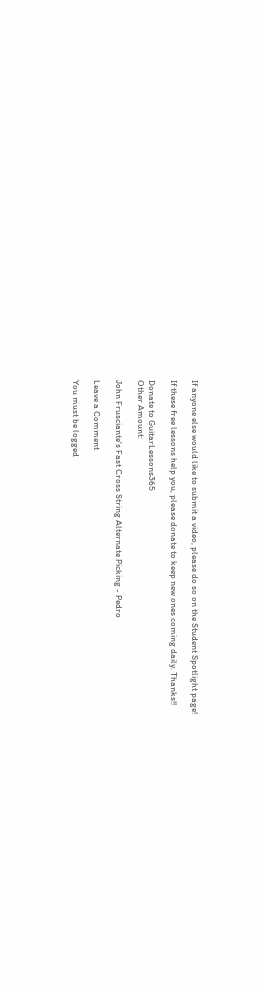If anyone else would like to submit a video, please do so on the Student Spotlight page!

If these free lessons help you, please donate to keep new ones coming daily. Thanks!!

Donate to GuitarLessons365
Other Amount:

John Frusciante's Fast Cross String Alternate Picking - Pedro

Leave a Comment

You must be logged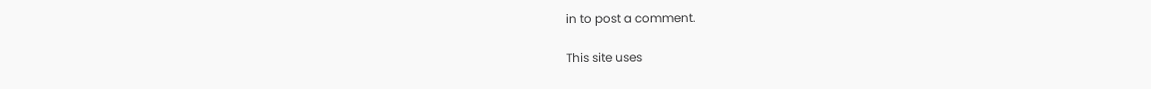in to post a comment.

This site uses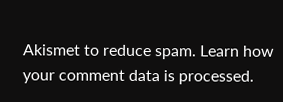Akismet to reduce spam. Learn how your comment data is processed.